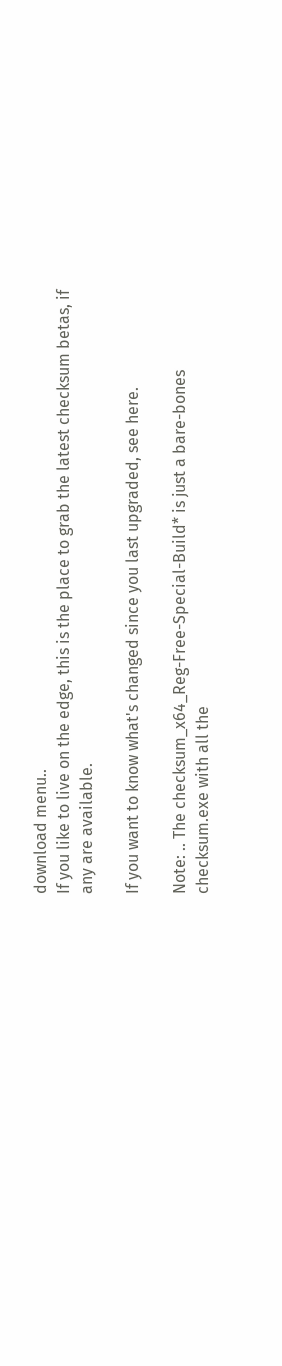download menu..
If you like to live on the edge, this is the place to grab the latest checksum betas, if any are available.

If you want to know what's changed since you last upgraded, see here.

Note: .. The checksum_x64_Reg-Free-Special-Build* is just a bare-bones checksum.exe with all the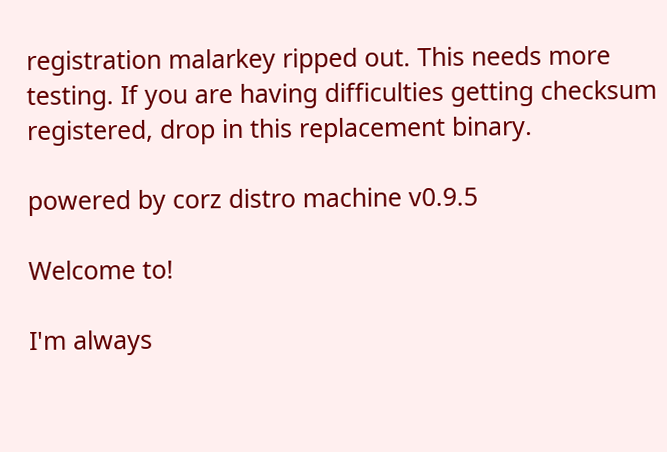registration malarkey ripped out. This needs more testing. If you are having difficulties getting checksum registered, drop in this replacement binary.

powered by corz distro machine v0.9.5

Welcome to!

I'm always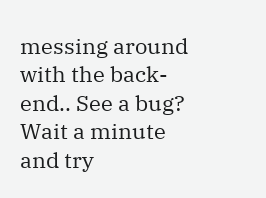messing around with the back-end.. See a bug? Wait a minute and try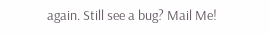again. Still see a bug? Mail Me!